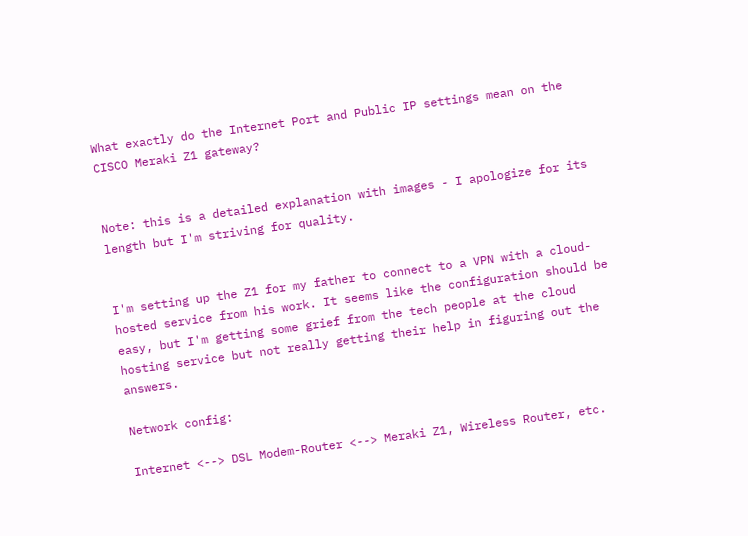What exactly do the Internet Port and Public IP settings mean on the CISCO Meraki Z1 gateway?


Note: this is a detailed explanation with images - I apologize for its length but I'm striving for quality.


I'm setting up the Z1 for my father to connect to a VPN with a cloud-hosted service from his work. It seems like the configuration should be easy, but I'm getting some grief from the tech people at the cloud hosting service but not really getting their help in figuring out the answers.

Network config:

Internet <--> DSL Modem-Router <--> Meraki Z1, Wireless Router, etc.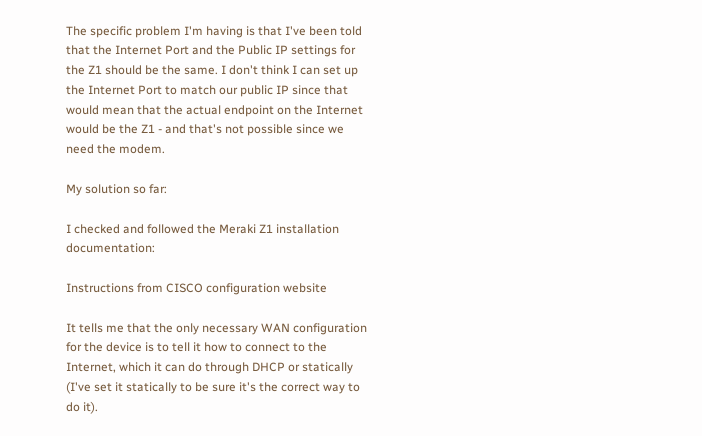The specific problem I'm having is that I've been told that the Internet Port and the Public IP settings for the Z1 should be the same. I don't think I can set up the Internet Port to match our public IP since that would mean that the actual endpoint on the Internet would be the Z1 - and that's not possible since we need the modem.

My solution so far:

I checked and followed the Meraki Z1 installation documentation:

Instructions from CISCO configuration website

It tells me that the only necessary WAN configuration for the device is to tell it how to connect to the Internet, which it can do through DHCP or statically (I've set it statically to be sure it's the correct way to do it).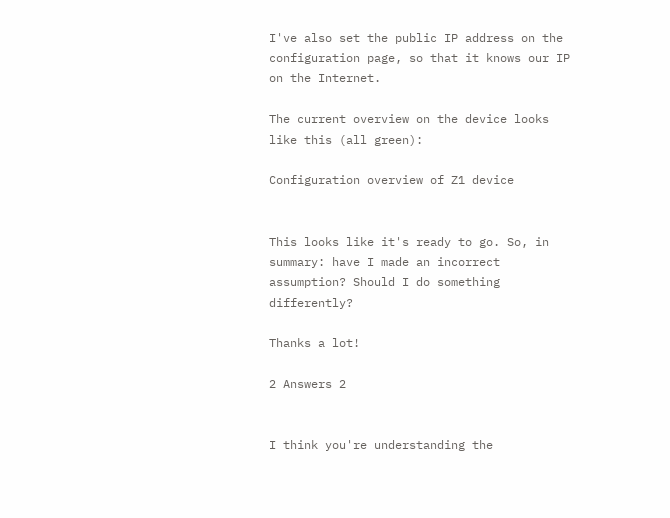I've also set the public IP address on the configuration page, so that it knows our IP on the Internet.

The current overview on the device looks like this (all green):

Configuration overview of Z1 device


This looks like it's ready to go. So, in summary: have I made an incorrect assumption? Should I do something differently?

Thanks a lot!

2 Answers 2


I think you're understanding the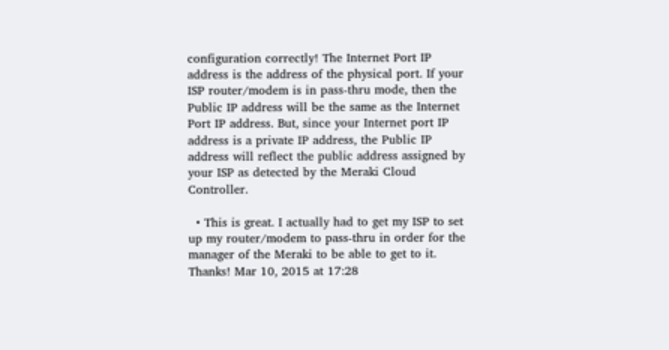configuration correctly! The Internet Port IP address is the address of the physical port. If your ISP router/modem is in pass-thru mode, then the Public IP address will be the same as the Internet Port IP address. But, since your Internet port IP address is a private IP address, the Public IP address will reflect the public address assigned by your ISP as detected by the Meraki Cloud Controller.

  • This is great. I actually had to get my ISP to set up my router/modem to pass-thru in order for the manager of the Meraki to be able to get to it. Thanks! Mar 10, 2015 at 17:28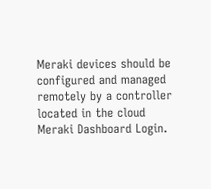Meraki devices should be configured and managed remotely by a controller located in the cloud Meraki Dashboard Login.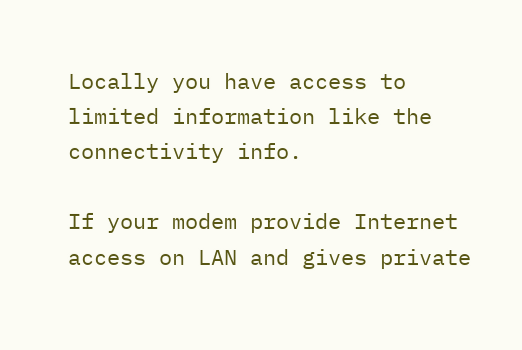Locally you have access to limited information like the connectivity info.

If your modem provide Internet access on LAN and gives private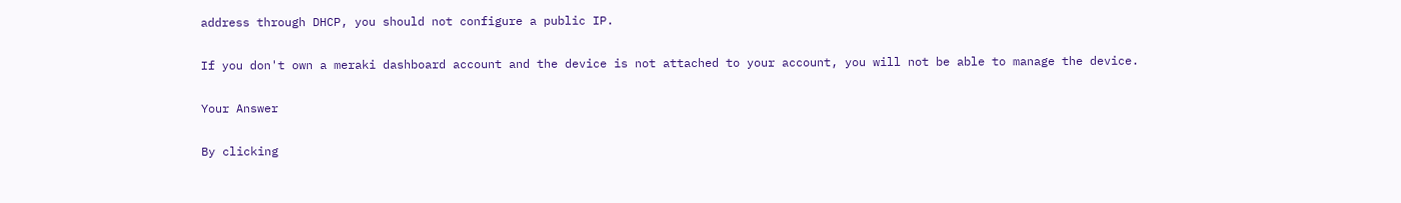address through DHCP, you should not configure a public IP.

If you don't own a meraki dashboard account and the device is not attached to your account, you will not be able to manage the device.

Your Answer

By clicking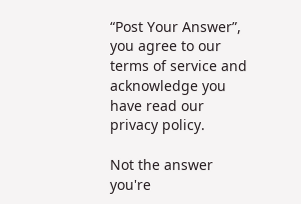“Post Your Answer”, you agree to our terms of service and acknowledge you have read our privacy policy.

Not the answer you're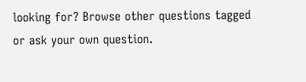looking for? Browse other questions tagged or ask your own question.